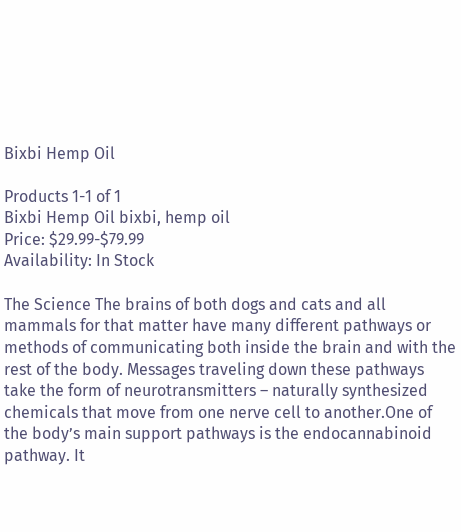Bixbi Hemp Oil

Products 1-1 of 1
Bixbi Hemp Oil bixbi, hemp oil
Price: $29.99-$79.99
Availability: In Stock

The Science The brains of both dogs and cats and all mammals for that matter have many different pathways or methods of communicating both inside the brain and with the rest of the body. Messages traveling down these pathways take the form of neurotransmitters – naturally synthesized chemicals that move from one nerve cell to another.One of the body’s main support pathways is the endocannabinoid pathway. It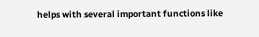helps with several important functions like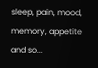sleep, pain, mood, memory, appetite and so...